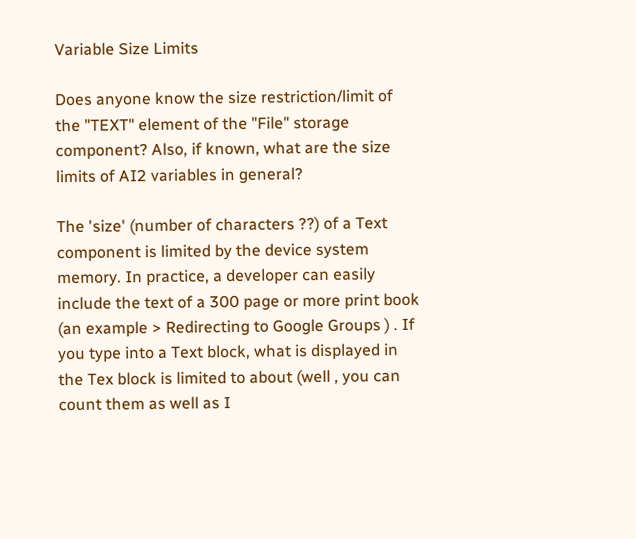Variable Size Limits

Does anyone know the size restriction/limit of the "TEXT" element of the "File" storage component? Also, if known, what are the size limits of AI2 variables in general?

The 'size' (number of characters ??) of a Text component is limited by the device system memory. In practice, a developer can easily include the text of a 300 page or more print book (an example > Redirecting to Google Groups ) . If you type into a Text block, what is displayed in the Tex block is limited to about (well , you can count them as well as I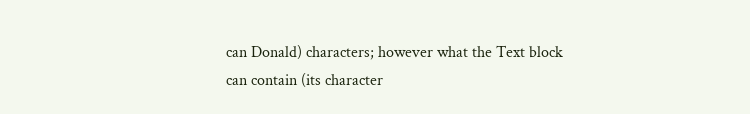can Donald) characters; however what the Text block can contain (its character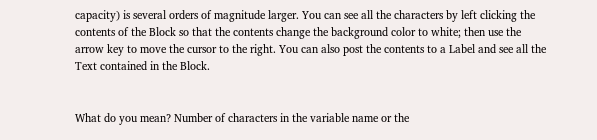capacity) is several orders of magnitude larger. You can see all the characters by left clicking the contents of the Block so that the contents change the background color to white; then use the arrow key to move the cursor to the right. You can also post the contents to a Label and see all the Text contained in the Block.


What do you mean? Number of characters in the variable name or the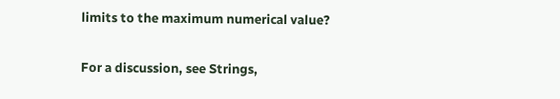limits to the maximum numerical value?

For a discussion, see Strings,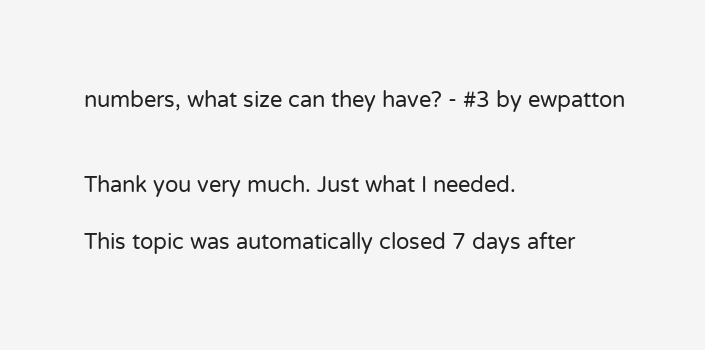numbers, what size can they have? - #3 by ewpatton


Thank you very much. Just what I needed.

This topic was automatically closed 7 days after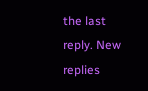the last reply. New replies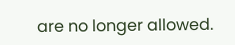are no longer allowed.